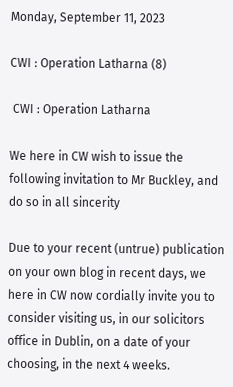Monday, September 11, 2023

CWI : Operation Latharna (8)

 CWI : Operation Latharna

We here in CW wish to issue the following invitation to Mr Buckley, and do so in all sincerity

Due to your recent (untrue) publication on your own blog in recent days, we here in CW now cordially invite you to consider visiting us, in our solicitors office in Dublin, on a date of your choosing, in the next 4 weeks.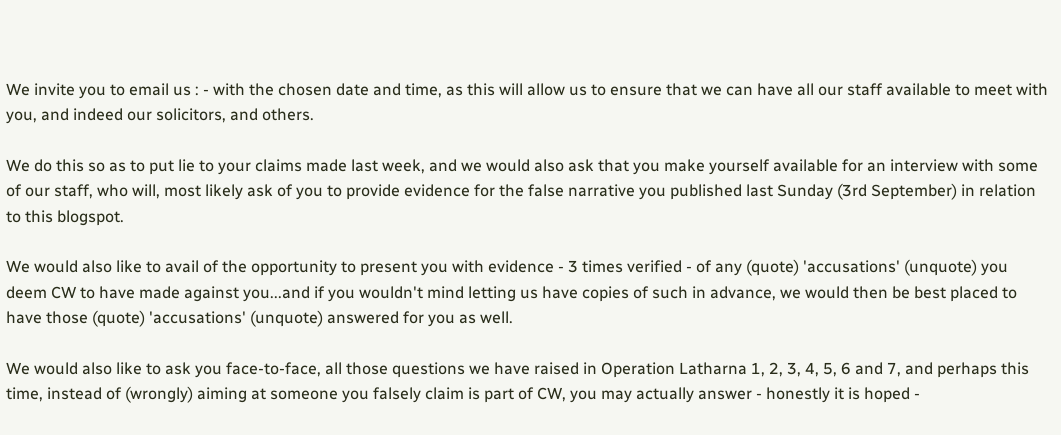We invite you to email us : - with the chosen date and time, as this will allow us to ensure that we can have all our staff available to meet with you, and indeed our solicitors, and others.

We do this so as to put lie to your claims made last week, and we would also ask that you make yourself available for an interview with some of our staff, who will, most likely ask of you to provide evidence for the false narrative you published last Sunday (3rd September) in relation to this blogspot.

We would also like to avail of the opportunity to present you with evidence - 3 times verified - of any (quote) 'accusations' (unquote) you deem CW to have made against you...and if you wouldn't mind letting us have copies of such in advance, we would then be best placed to have those (quote) 'accusations' (unquote) answered for you as well.

We would also like to ask you face-to-face, all those questions we have raised in Operation Latharna 1, 2, 3, 4, 5, 6 and 7, and perhaps this time, instead of (wrongly) aiming at someone you falsely claim is part of CW, you may actually answer - honestly it is hoped -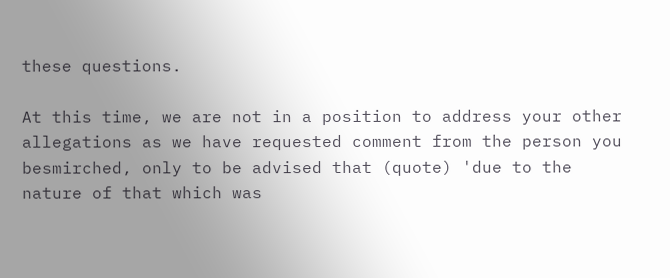these questions.

At this time, we are not in a position to address your other allegations as we have requested comment from the person you besmirched, only to be advised that (quote) 'due to the nature of that which was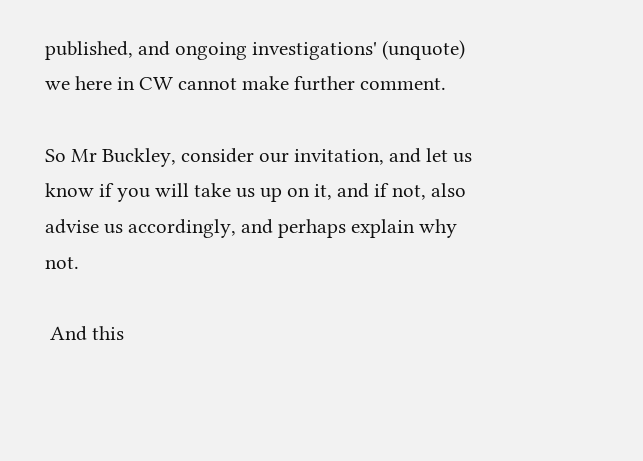published, and ongoing investigations' (unquote) we here in CW cannot make further comment.

So Mr Buckley, consider our invitation, and let us know if you will take us up on it, and if not, also advise us accordingly, and perhaps explain why not.

 And this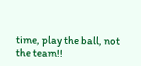time, play the ball, not the team!!